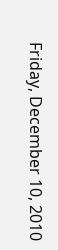Friday, December 10, 2010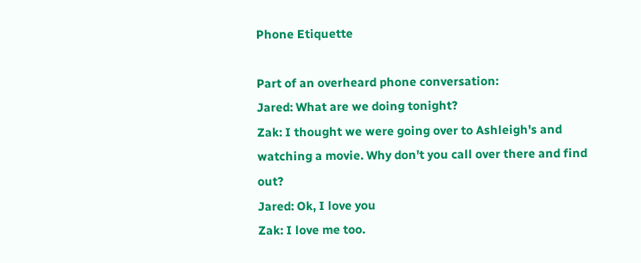Phone Etiquette

Part of an overheard phone conversation:
Jared: What are we doing tonight?
Zak: I thought we were going over to Ashleigh's and watching a movie. Why don't you call over there and find out?
Jared: Ok, I love you
Zak: I love me too.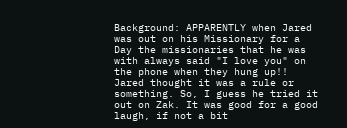Background: APPARENTLY when Jared was out on his Missionary for a Day the missionaries that he was with always said "I love you" on the phone when they hung up!! Jared thought it was a rule or something. So, I guess he tried it out on Zak. It was good for a good laugh, if not a bit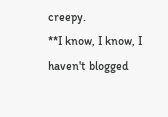creepy.
**I know, I know, I haven't blogged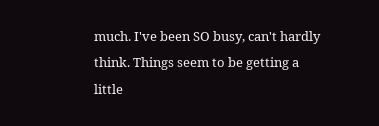much. I've been SO busy, can't hardly think. Things seem to be getting a little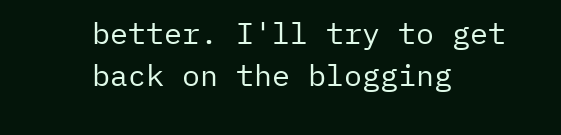better. I'll try to get back on the blogging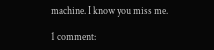machine. I know you miss me.

1 comment: